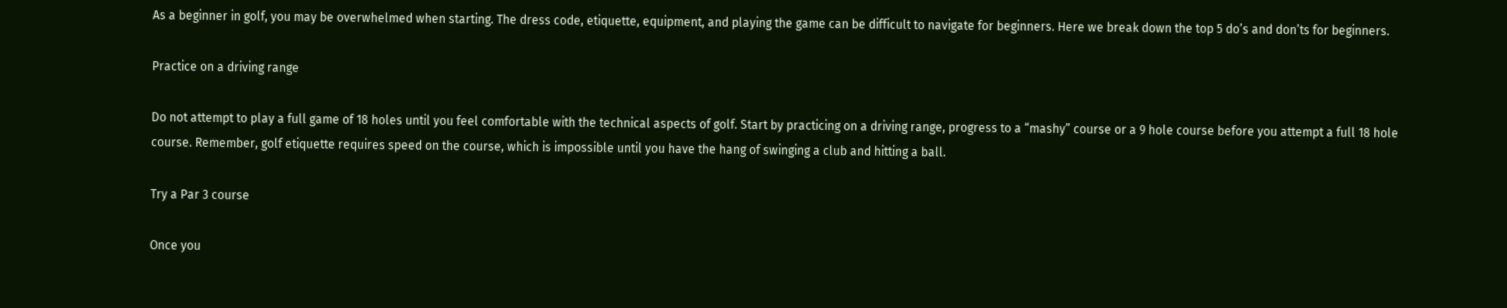As a beginner in golf, you may be overwhelmed when starting. The dress code, etiquette, equipment, and playing the game can be difficult to navigate for beginners. Here we break down the top 5 do’s and don’ts for beginners.

Practice on a driving range

Do not attempt to play a full game of 18 holes until you feel comfortable with the technical aspects of golf. Start by practicing on a driving range, progress to a “mashy” course or a 9 hole course before you attempt a full 18 hole course. Remember, golf etiquette requires speed on the course, which is impossible until you have the hang of swinging a club and hitting a ball.

Try a Par 3 course

Once you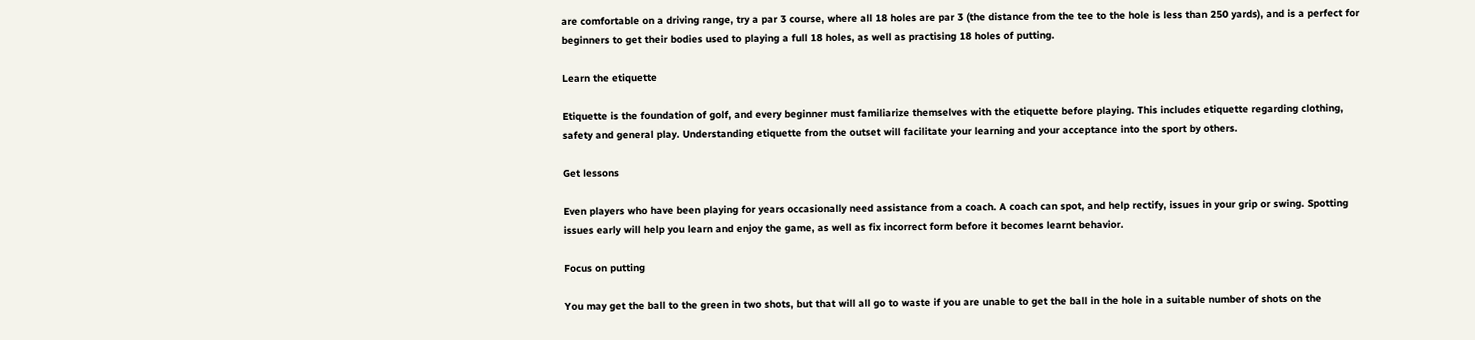are comfortable on a driving range, try a par 3 course, where all 18 holes are par 3 (the distance from the tee to the hole is less than 250 yards), and is a perfect for beginners to get their bodies used to playing a full 18 holes, as well as practising 18 holes of putting.

Learn the etiquette

Etiquette is the foundation of golf, and every beginner must familiarize themselves with the etiquette before playing. This includes etiquette regarding clothing, safety and general play. Understanding etiquette from the outset will facilitate your learning and your acceptance into the sport by others.

Get lessons

Even players who have been playing for years occasionally need assistance from a coach. A coach can spot, and help rectify, issues in your grip or swing. Spotting issues early will help you learn and enjoy the game, as well as fix incorrect form before it becomes learnt behavior.

Focus on putting

You may get the ball to the green in two shots, but that will all go to waste if you are unable to get the ball in the hole in a suitable number of shots on the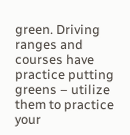green. Driving ranges and courses have practice putting greens – utilize them to practice your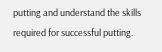putting and understand the skills required for successful putting.